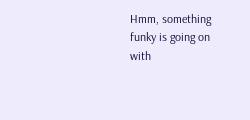Hmm, something funky is going on with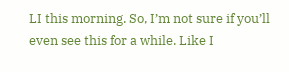LI this morning. So, I’m not sure if you’ll even see this for a while. Like I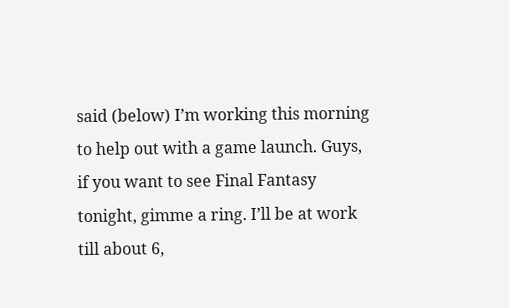said (below) I’m working this morning to help out with a game launch. Guys, if you want to see Final Fantasy tonight, gimme a ring. I’ll be at work till about 6,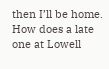then I’ll be home. How does a late one at Lowell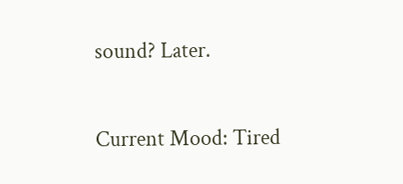sound? Later.

Current Mood: Tired